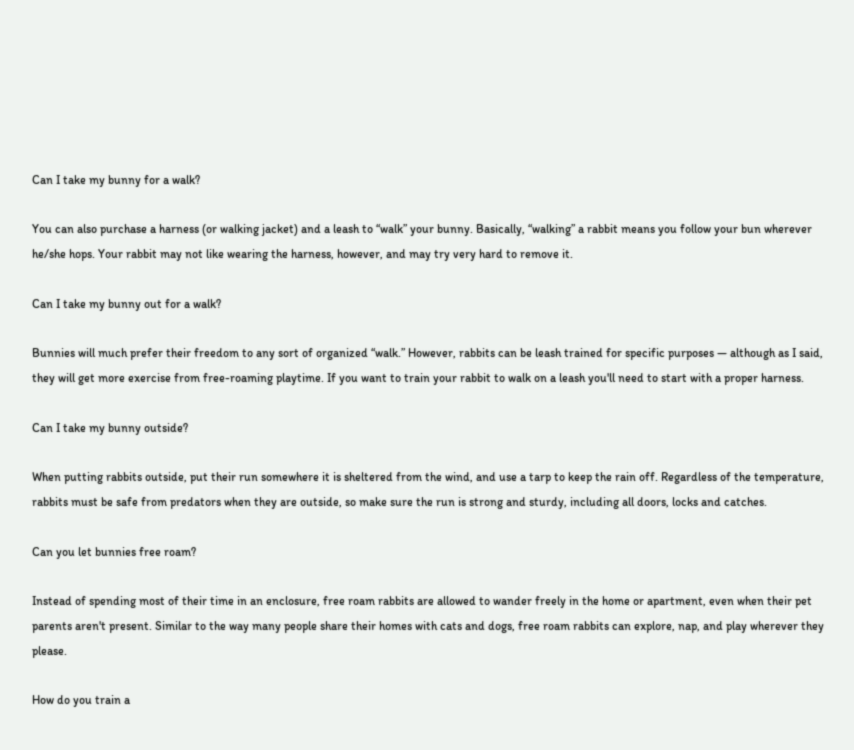Can I take my bunny for a walk?

You can also purchase a harness (or walking jacket) and a leash to “walk” your bunny. Basically, “walking” a rabbit means you follow your bun wherever he/she hops. Your rabbit may not like wearing the harness, however, and may try very hard to remove it.

Can I take my bunny out for a walk?

Bunnies will much prefer their freedom to any sort of organized “walk.” However, rabbits can be leash trained for specific purposes — although as I said, they will get more exercise from free-roaming playtime. If you want to train your rabbit to walk on a leash you'll need to start with a proper harness.

Can I take my bunny outside?

When putting rabbits outside, put their run somewhere it is sheltered from the wind, and use a tarp to keep the rain off. Regardless of the temperature, rabbits must be safe from predators when they are outside, so make sure the run is strong and sturdy, including all doors, locks and catches.

Can you let bunnies free roam?

Instead of spending most of their time in an enclosure, free roam rabbits are allowed to wander freely in the home or apartment, even when their pet parents aren't present. Similar to the way many people share their homes with cats and dogs, free roam rabbits can explore, nap, and play wherever they please.

How do you train a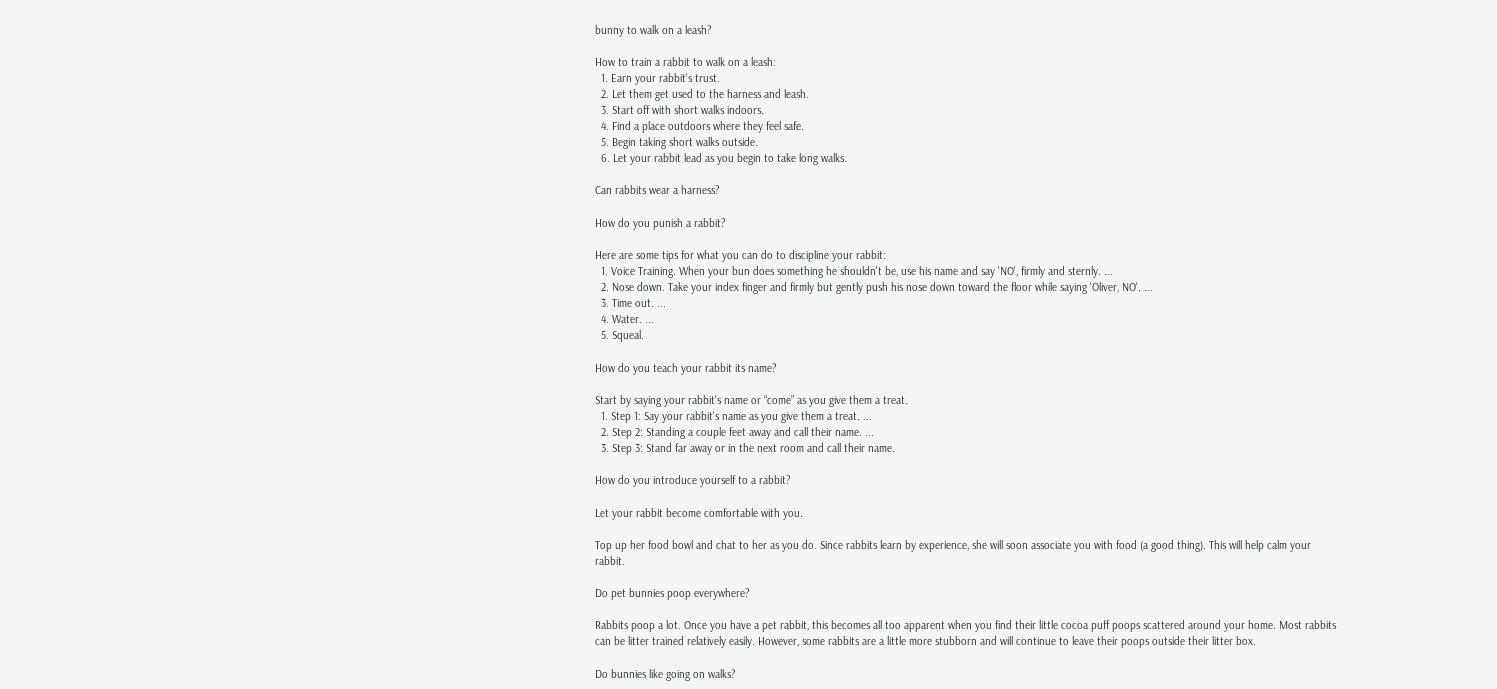bunny to walk on a leash?

How to train a rabbit to walk on a leash:
  1. Earn your rabbit's trust.
  2. Let them get used to the harness and leash.
  3. Start off with short walks indoors.
  4. Find a place outdoors where they feel safe.
  5. Begin taking short walks outside.
  6. Let your rabbit lead as you begin to take long walks.

Can rabbits wear a harness?

How do you punish a rabbit?

Here are some tips for what you can do to discipline your rabbit:
  1. Voice Training. When your bun does something he shouldn't be, use his name and say 'NO', firmly and sternly. ...
  2. Nose down. Take your index finger and firmly but gently push his nose down toward the floor while saying 'Oliver, NO'. ...
  3. Time out. ...
  4. Water. ...
  5. Squeal.

How do you teach your rabbit its name?

Start by saying your rabbit's name or “come” as you give them a treat.
  1. Step 1: Say your rabbit's name as you give them a treat. ...
  2. Step 2: Standing a couple feet away and call their name. ...
  3. Step 3: Stand far away or in the next room and call their name.

How do you introduce yourself to a rabbit?

Let your rabbit become comfortable with you.

Top up her food bowl and chat to her as you do. Since rabbits learn by experience, she will soon associate you with food (a good thing). This will help calm your rabbit.

Do pet bunnies poop everywhere?

Rabbits poop a lot. Once you have a pet rabbit, this becomes all too apparent when you find their little cocoa puff poops scattered around your home. Most rabbits can be litter trained relatively easily. However, some rabbits are a little more stubborn and will continue to leave their poops outside their litter box.

Do bunnies like going on walks?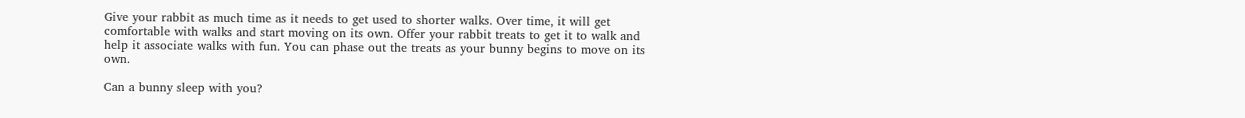Give your rabbit as much time as it needs to get used to shorter walks. Over time, it will get comfortable with walks and start moving on its own. Offer your rabbit treats to get it to walk and help it associate walks with fun. You can phase out the treats as your bunny begins to move on its own.

Can a bunny sleep with you?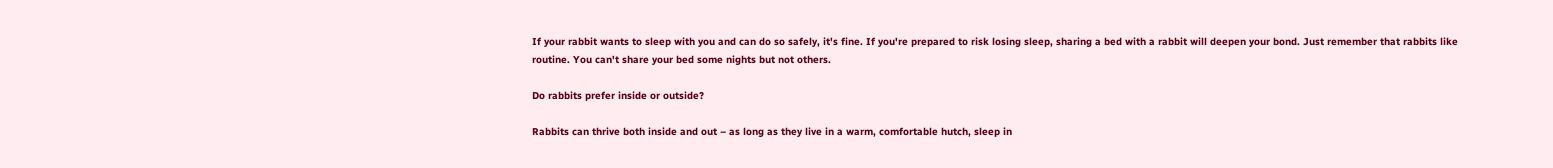If your rabbit wants to sleep with you and can do so safely, it's fine. If you're prepared to risk losing sleep, sharing a bed with a rabbit will deepen your bond. Just remember that rabbits like routine. You can't share your bed some nights but not others.

Do rabbits prefer inside or outside?

Rabbits can thrive both inside and out – as long as they live in a warm, comfortable hutch, sleep in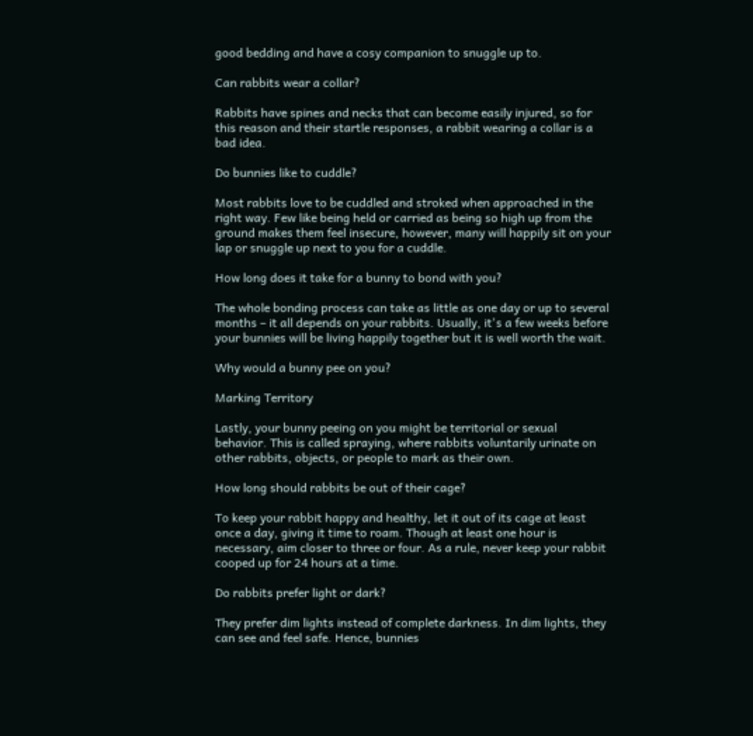good bedding and have a cosy companion to snuggle up to.

Can rabbits wear a collar?

Rabbits have spines and necks that can become easily injured, so for this reason and their startle responses, a rabbit wearing a collar is a bad idea.

Do bunnies like to cuddle?

Most rabbits love to be cuddled and stroked when approached in the right way. Few like being held or carried as being so high up from the ground makes them feel insecure, however, many will happily sit on your lap or snuggle up next to you for a cuddle.

How long does it take for a bunny to bond with you?

The whole bonding process can take as little as one day or up to several months – it all depends on your rabbits. Usually, it's a few weeks before your bunnies will be living happily together but it is well worth the wait.

Why would a bunny pee on you?

Marking Territory

Lastly, your bunny peeing on you might be territorial or sexual behavior. This is called spraying, where rabbits voluntarily urinate on other rabbits, objects, or people to mark as their own.

How long should rabbits be out of their cage?

To keep your rabbit happy and healthy, let it out of its cage at least once a day, giving it time to roam. Though at least one hour is necessary, aim closer to three or four. As a rule, never keep your rabbit cooped up for 24 hours at a time.

Do rabbits prefer light or dark?

They prefer dim lights instead of complete darkness. In dim lights, they can see and feel safe. Hence, bunnies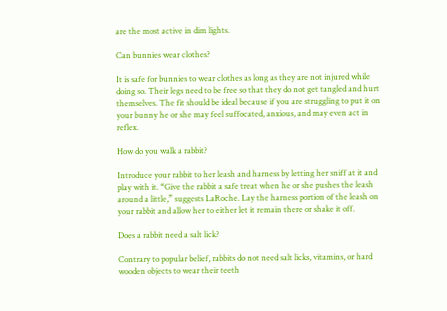are the most active in dim lights.

Can bunnies wear clothes?

It is safe for bunnies to wear clothes as long as they are not injured while doing so. Their legs need to be free so that they do not get tangled and hurt themselves. The fit should be ideal because if you are struggling to put it on your bunny he or she may feel suffocated, anxious, and may even act in reflex.

How do you walk a rabbit?

Introduce your rabbit to her leash and harness by letting her sniff at it and play with it. “Give the rabbit a safe treat when he or she pushes the leash around a little,” suggests LaRoche. Lay the harness portion of the leash on your rabbit and allow her to either let it remain there or shake it off.

Does a rabbit need a salt lick?

Contrary to popular belief, rabbits do not need salt licks, vitamins, or hard wooden objects to wear their teeth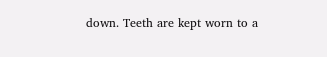down. Teeth are kept worn to a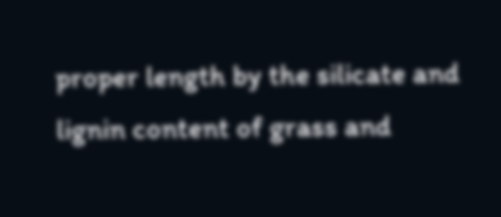proper length by the silicate and lignin content of grass and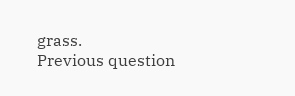grass.
Previous question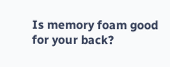Is memory foam good for your back?